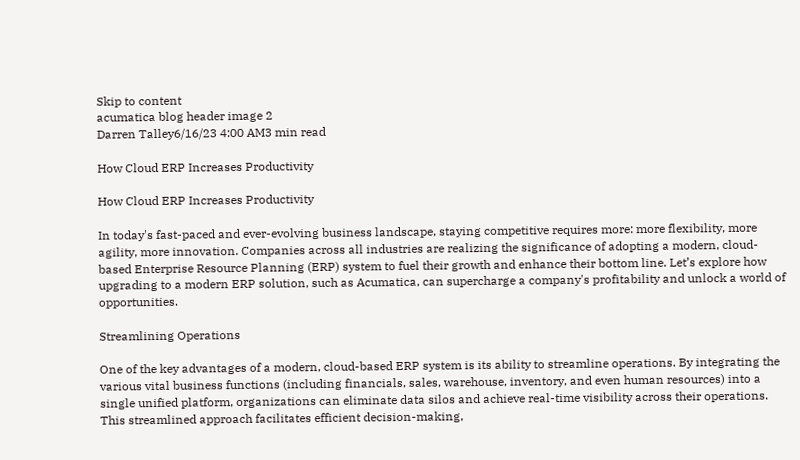Skip to content
acumatica blog header image 2
Darren Talley6/16/23 4:00 AM3 min read

How Cloud ERP Increases Productivity

How Cloud ERP Increases Productivity

In today's fast-paced and ever-evolving business landscape, staying competitive requires more: more flexibility, more agility, more innovation. Companies across all industries are realizing the significance of adopting a modern, cloud-based Enterprise Resource Planning (ERP) system to fuel their growth and enhance their bottom line. Let’s explore how upgrading to a modern ERP solution, such as Acumatica, can supercharge a company's profitability and unlock a world of opportunities.

Streamlining Operations

One of the key advantages of a modern, cloud-based ERP system is its ability to streamline operations. By integrating the various vital business functions (including financials, sales, warehouse, inventory, and even human resources) into a single unified platform, organizations can eliminate data silos and achieve real-time visibility across their operations. This streamlined approach facilitates efficient decision-making,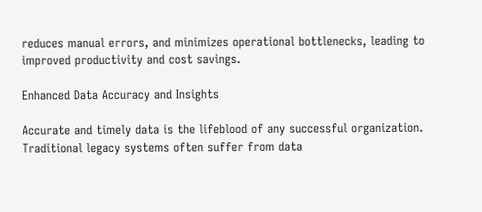reduces manual errors, and minimizes operational bottlenecks, leading to improved productivity and cost savings.

Enhanced Data Accuracy and Insights

Accurate and timely data is the lifeblood of any successful organization. Traditional legacy systems often suffer from data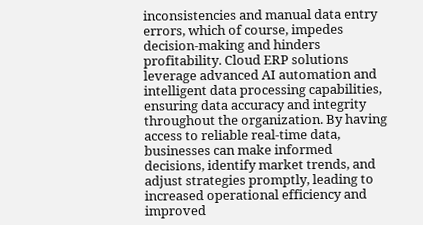inconsistencies and manual data entry errors, which of course, impedes decision-making and hinders profitability. Cloud ERP solutions leverage advanced AI automation and intelligent data processing capabilities, ensuring data accuracy and integrity throughout the organization. By having access to reliable real-time data, businesses can make informed decisions, identify market trends, and adjust strategies promptly, leading to increased operational efficiency and improved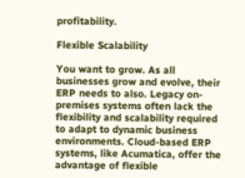profitability.

Flexible Scalability

You want to grow. As all businesses grow and evolve, their ERP needs to also. Legacy on-premises systems often lack the flexibility and scalability required to adapt to dynamic business environments. Cloud-based ERP systems, like Acumatica, offer the advantage of flexible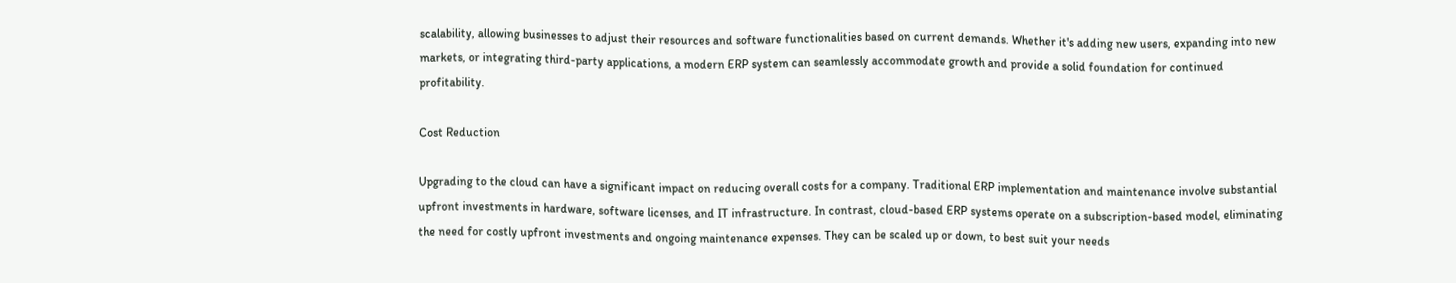scalability, allowing businesses to adjust their resources and software functionalities based on current demands. Whether it's adding new users, expanding into new markets, or integrating third-party applications, a modern ERP system can seamlessly accommodate growth and provide a solid foundation for continued profitability.

Cost Reduction

Upgrading to the cloud can have a significant impact on reducing overall costs for a company. Traditional ERP implementation and maintenance involve substantial upfront investments in hardware, software licenses, and IT infrastructure. In contrast, cloud-based ERP systems operate on a subscription-based model, eliminating the need for costly upfront investments and ongoing maintenance expenses. They can be scaled up or down, to best suit your needs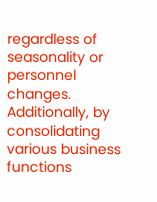regardless of seasonality or personnel changes. Additionally, by consolidating various business functions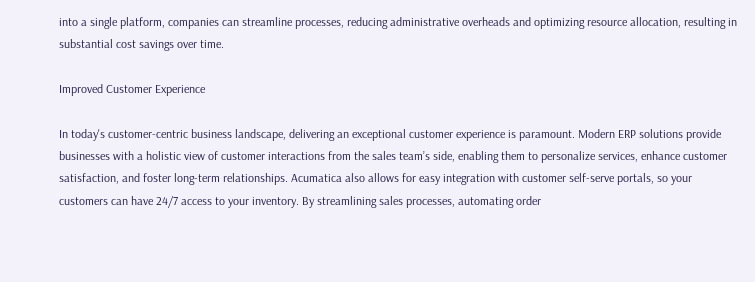into a single platform, companies can streamline processes, reducing administrative overheads and optimizing resource allocation, resulting in substantial cost savings over time.

Improved Customer Experience

In today's customer-centric business landscape, delivering an exceptional customer experience is paramount. Modern ERP solutions provide businesses with a holistic view of customer interactions from the sales team’s side, enabling them to personalize services, enhance customer satisfaction, and foster long-term relationships. Acumatica also allows for easy integration with customer self-serve portals, so your customers can have 24/7 access to your inventory. By streamlining sales processes, automating order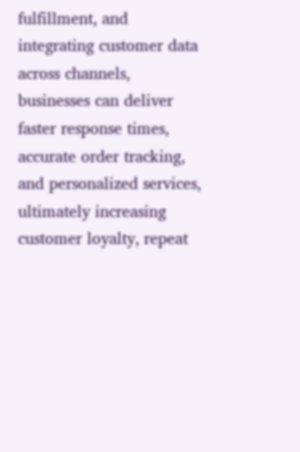fulfillment, and integrating customer data across channels, businesses can deliver faster response times, accurate order tracking, and personalized services, ultimately increasing customer loyalty, repeat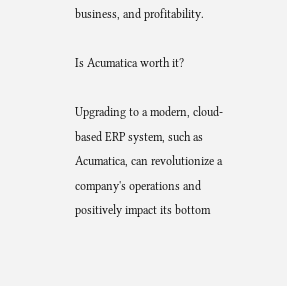business, and profitability.

Is Acumatica worth it?

Upgrading to a modern, cloud-based ERP system, such as Acumatica, can revolutionize a company's operations and positively impact its bottom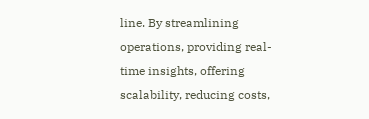line. By streamlining operations, providing real-time insights, offering scalability, reducing costs,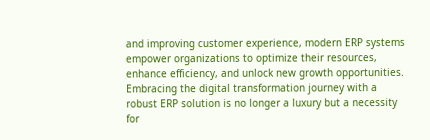and improving customer experience, modern ERP systems empower organizations to optimize their resources, enhance efficiency, and unlock new growth opportunities. Embracing the digital transformation journey with a robust ERP solution is no longer a luxury but a necessity for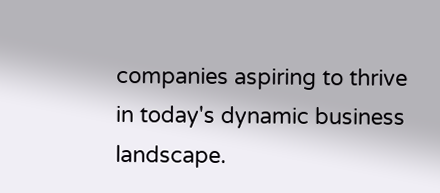companies aspiring to thrive in today's dynamic business landscape.